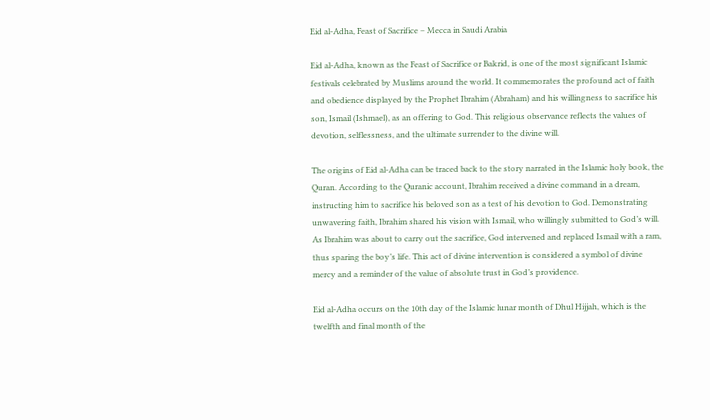Eid al-Adha, Feast of Sacrifice – Mecca in Saudi Arabia

Eid al-Adha, known as the Feast of Sacrifice or Bakrid, is one of the most significant Islamic festivals celebrated by Muslims around the world. It commemorates the profound act of faith and obedience displayed by the Prophet Ibrahim (Abraham) and his willingness to sacrifice his son, Ismail (Ishmael), as an offering to God. This religious observance reflects the values of devotion, selflessness, and the ultimate surrender to the divine will.

The origins of Eid al-Adha can be traced back to the story narrated in the Islamic holy book, the Quran. According to the Quranic account, Ibrahim received a divine command in a dream, instructing him to sacrifice his beloved son as a test of his devotion to God. Demonstrating unwavering faith, Ibrahim shared his vision with Ismail, who willingly submitted to God’s will. As Ibrahim was about to carry out the sacrifice, God intervened and replaced Ismail with a ram, thus sparing the boy’s life. This act of divine intervention is considered a symbol of divine mercy and a reminder of the value of absolute trust in God’s providence.

Eid al-Adha occurs on the 10th day of the Islamic lunar month of Dhul Hijjah, which is the twelfth and final month of the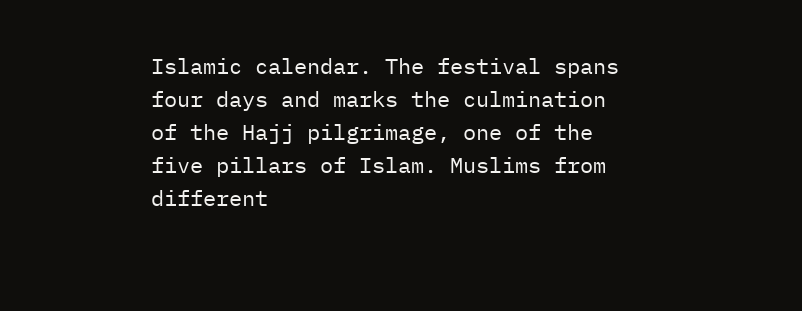Islamic calendar. The festival spans four days and marks the culmination of the Hajj pilgrimage, one of the five pillars of Islam. Muslims from different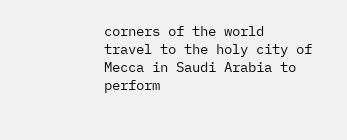corners of the world travel to the holy city of Mecca in Saudi Arabia to perform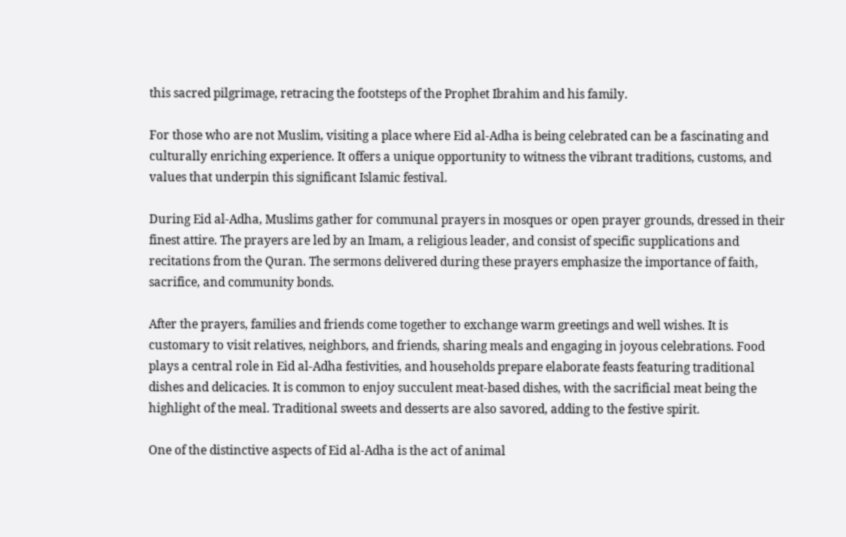this sacred pilgrimage, retracing the footsteps of the Prophet Ibrahim and his family.

For those who are not Muslim, visiting a place where Eid al-Adha is being celebrated can be a fascinating and culturally enriching experience. It offers a unique opportunity to witness the vibrant traditions, customs, and values that underpin this significant Islamic festival.

During Eid al-Adha, Muslims gather for communal prayers in mosques or open prayer grounds, dressed in their finest attire. The prayers are led by an Imam, a religious leader, and consist of specific supplications and recitations from the Quran. The sermons delivered during these prayers emphasize the importance of faith, sacrifice, and community bonds.

After the prayers, families and friends come together to exchange warm greetings and well wishes. It is customary to visit relatives, neighbors, and friends, sharing meals and engaging in joyous celebrations. Food plays a central role in Eid al-Adha festivities, and households prepare elaborate feasts featuring traditional dishes and delicacies. It is common to enjoy succulent meat-based dishes, with the sacrificial meat being the highlight of the meal. Traditional sweets and desserts are also savored, adding to the festive spirit.

One of the distinctive aspects of Eid al-Adha is the act of animal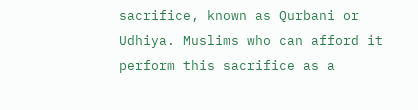sacrifice, known as Qurbani or Udhiya. Muslims who can afford it perform this sacrifice as a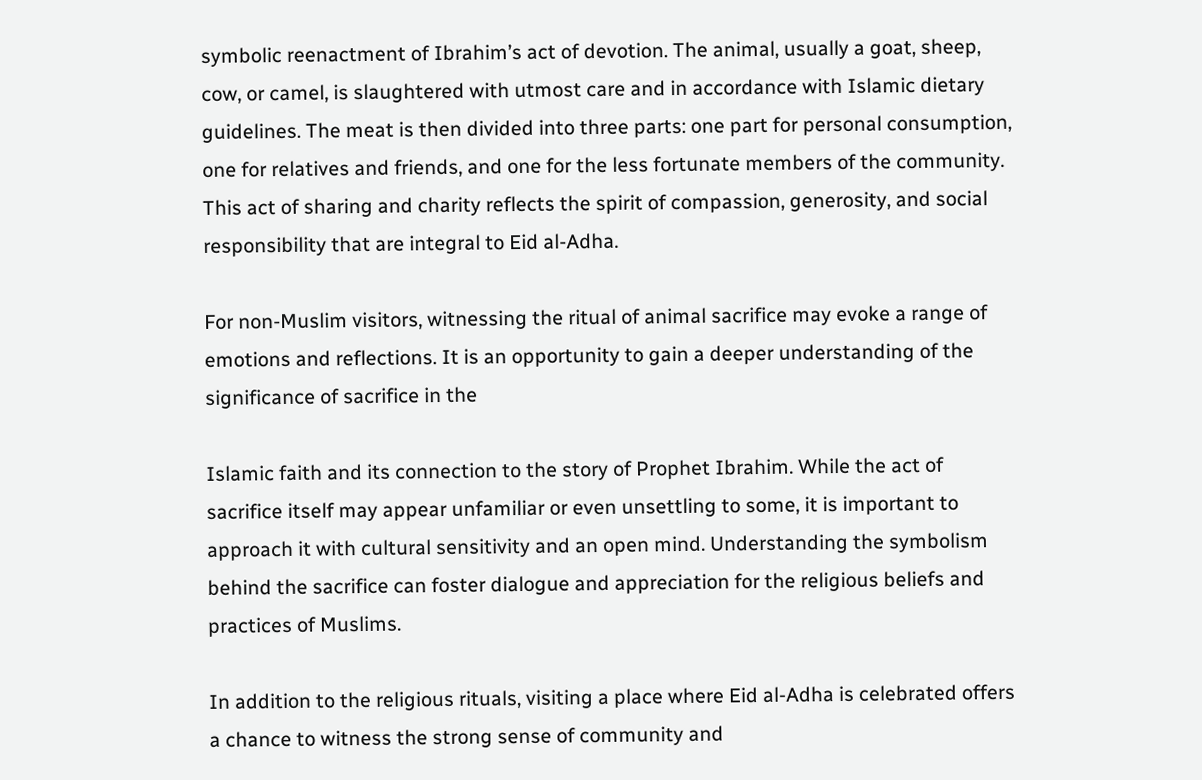symbolic reenactment of Ibrahim’s act of devotion. The animal, usually a goat, sheep, cow, or camel, is slaughtered with utmost care and in accordance with Islamic dietary guidelines. The meat is then divided into three parts: one part for personal consumption, one for relatives and friends, and one for the less fortunate members of the community. This act of sharing and charity reflects the spirit of compassion, generosity, and social responsibility that are integral to Eid al-Adha.

For non-Muslim visitors, witnessing the ritual of animal sacrifice may evoke a range of emotions and reflections. It is an opportunity to gain a deeper understanding of the significance of sacrifice in the

Islamic faith and its connection to the story of Prophet Ibrahim. While the act of sacrifice itself may appear unfamiliar or even unsettling to some, it is important to approach it with cultural sensitivity and an open mind. Understanding the symbolism behind the sacrifice can foster dialogue and appreciation for the religious beliefs and practices of Muslims.

In addition to the religious rituals, visiting a place where Eid al-Adha is celebrated offers a chance to witness the strong sense of community and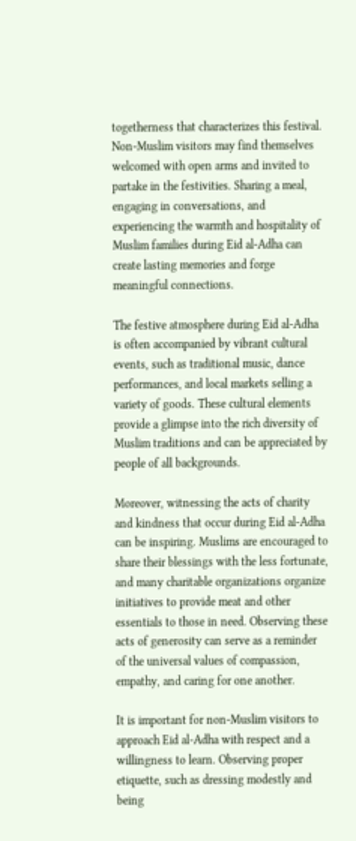togetherness that characterizes this festival. Non-Muslim visitors may find themselves welcomed with open arms and invited to partake in the festivities. Sharing a meal, engaging in conversations, and experiencing the warmth and hospitality of Muslim families during Eid al-Adha can create lasting memories and forge meaningful connections.

The festive atmosphere during Eid al-Adha is often accompanied by vibrant cultural events, such as traditional music, dance performances, and local markets selling a variety of goods. These cultural elements provide a glimpse into the rich diversity of Muslim traditions and can be appreciated by people of all backgrounds.

Moreover, witnessing the acts of charity and kindness that occur during Eid al-Adha can be inspiring. Muslims are encouraged to share their blessings with the less fortunate, and many charitable organizations organize initiatives to provide meat and other essentials to those in need. Observing these acts of generosity can serve as a reminder of the universal values of compassion, empathy, and caring for one another.

It is important for non-Muslim visitors to approach Eid al-Adha with respect and a willingness to learn. Observing proper etiquette, such as dressing modestly and being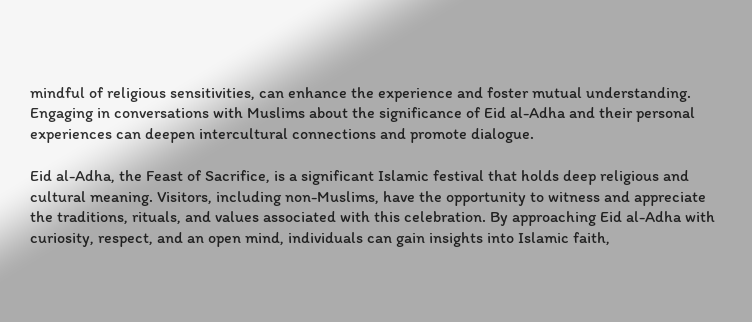mindful of religious sensitivities, can enhance the experience and foster mutual understanding. Engaging in conversations with Muslims about the significance of Eid al-Adha and their personal experiences can deepen intercultural connections and promote dialogue.

Eid al-Adha, the Feast of Sacrifice, is a significant Islamic festival that holds deep religious and cultural meaning. Visitors, including non-Muslims, have the opportunity to witness and appreciate the traditions, rituals, and values associated with this celebration. By approaching Eid al-Adha with curiosity, respect, and an open mind, individuals can gain insights into Islamic faith,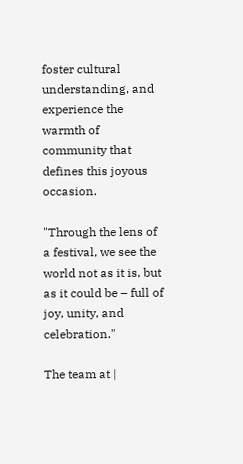foster cultural understanding, and experience the warmth of community that defines this joyous occasion.

"Through the lens of a festival, we see the world not as it is, but as it could be – full of joy, unity, and celebration."

The team at |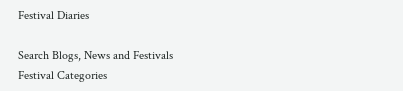Festival Diaries

Search Blogs, News and Festivals
Festival Categories